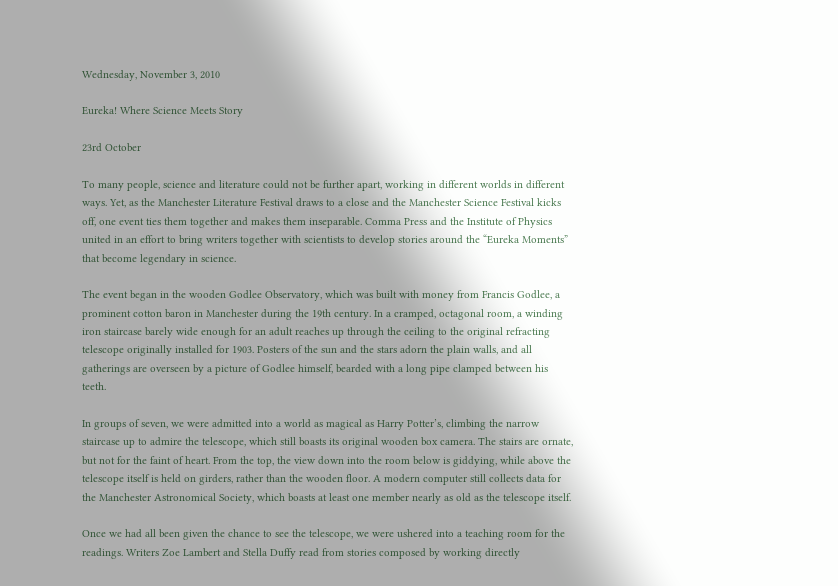Wednesday, November 3, 2010

Eureka! Where Science Meets Story

23rd October

To many people, science and literature could not be further apart, working in different worlds in different ways. Yet, as the Manchester Literature Festival draws to a close and the Manchester Science Festival kicks off, one event ties them together and makes them inseparable. Comma Press and the Institute of Physics united in an effort to bring writers together with scientists to develop stories around the “Eureka Moments” that become legendary in science.

The event began in the wooden Godlee Observatory, which was built with money from Francis Godlee, a prominent cotton baron in Manchester during the 19th century. In a cramped, octagonal room, a winding iron staircase barely wide enough for an adult reaches up through the ceiling to the original refracting telescope originally installed for 1903. Posters of the sun and the stars adorn the plain walls, and all gatherings are overseen by a picture of Godlee himself, bearded with a long pipe clamped between his teeth.

In groups of seven, we were admitted into a world as magical as Harry Potter’s, climbing the narrow staircase up to admire the telescope, which still boasts its original wooden box camera. The stairs are ornate, but not for the faint of heart. From the top, the view down into the room below is giddying, while above the telescope itself is held on girders, rather than the wooden floor. A modern computer still collects data for the Manchester Astronomical Society, which boasts at least one member nearly as old as the telescope itself.

Once we had all been given the chance to see the telescope, we were ushered into a teaching room for the readings. Writers Zoe Lambert and Stella Duffy read from stories composed by working directly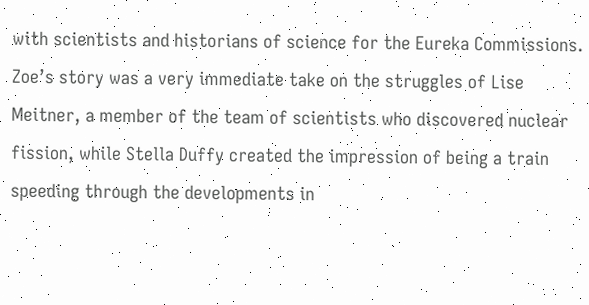with scientists and historians of science for the Eureka Commissions. Zoe’s story was a very immediate take on the struggles of Lise Meitner, a member of the team of scientists who discovered nuclear fission, while Stella Duffy created the impression of being a train speeding through the developments in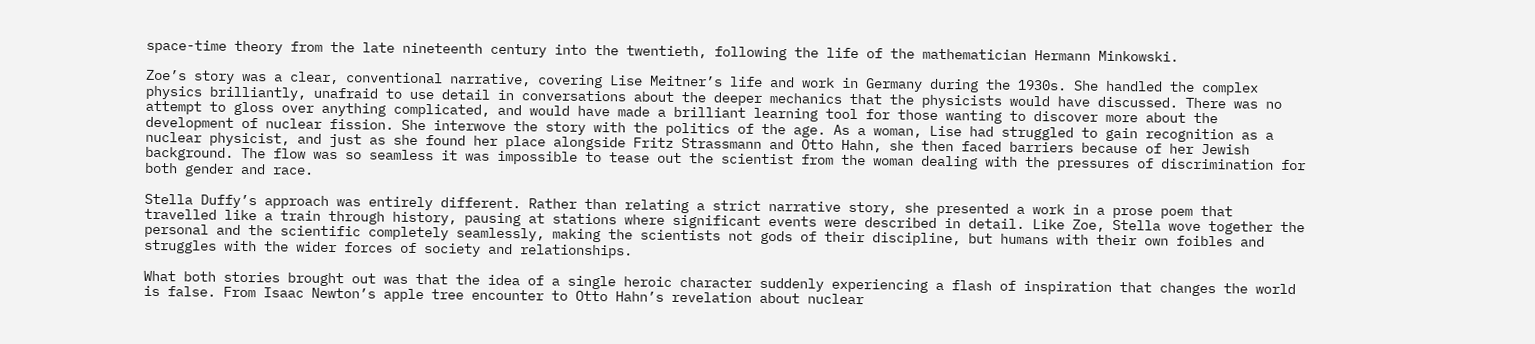space-time theory from the late nineteenth century into the twentieth, following the life of the mathematician Hermann Minkowski.

Zoe’s story was a clear, conventional narrative, covering Lise Meitner’s life and work in Germany during the 1930s. She handled the complex physics brilliantly, unafraid to use detail in conversations about the deeper mechanics that the physicists would have discussed. There was no attempt to gloss over anything complicated, and would have made a brilliant learning tool for those wanting to discover more about the development of nuclear fission. She interwove the story with the politics of the age. As a woman, Lise had struggled to gain recognition as a nuclear physicist, and just as she found her place alongside Fritz Strassmann and Otto Hahn, she then faced barriers because of her Jewish background. The flow was so seamless it was impossible to tease out the scientist from the woman dealing with the pressures of discrimination for both gender and race.

Stella Duffy’s approach was entirely different. Rather than relating a strict narrative story, she presented a work in a prose poem that travelled like a train through history, pausing at stations where significant events were described in detail. Like Zoe, Stella wove together the personal and the scientific completely seamlessly, making the scientists not gods of their discipline, but humans with their own foibles and struggles with the wider forces of society and relationships.

What both stories brought out was that the idea of a single heroic character suddenly experiencing a flash of inspiration that changes the world is false. From Isaac Newton’s apple tree encounter to Otto Hahn’s revelation about nuclear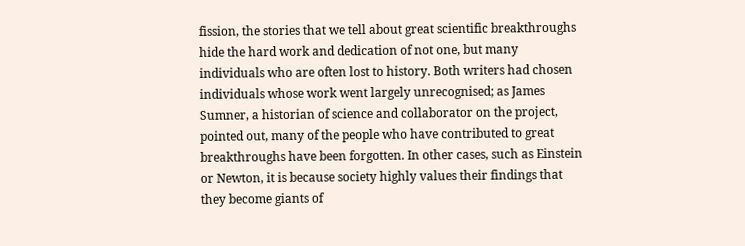fission, the stories that we tell about great scientific breakthroughs hide the hard work and dedication of not one, but many individuals who are often lost to history. Both writers had chosen individuals whose work went largely unrecognised; as James Sumner, a historian of science and collaborator on the project, pointed out, many of the people who have contributed to great breakthroughs have been forgotten. In other cases, such as Einstein or Newton, it is because society highly values their findings that they become giants of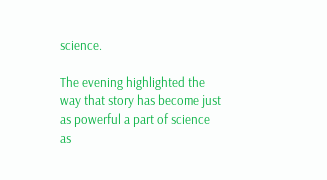science.

The evening highlighted the way that story has become just as powerful a part of science as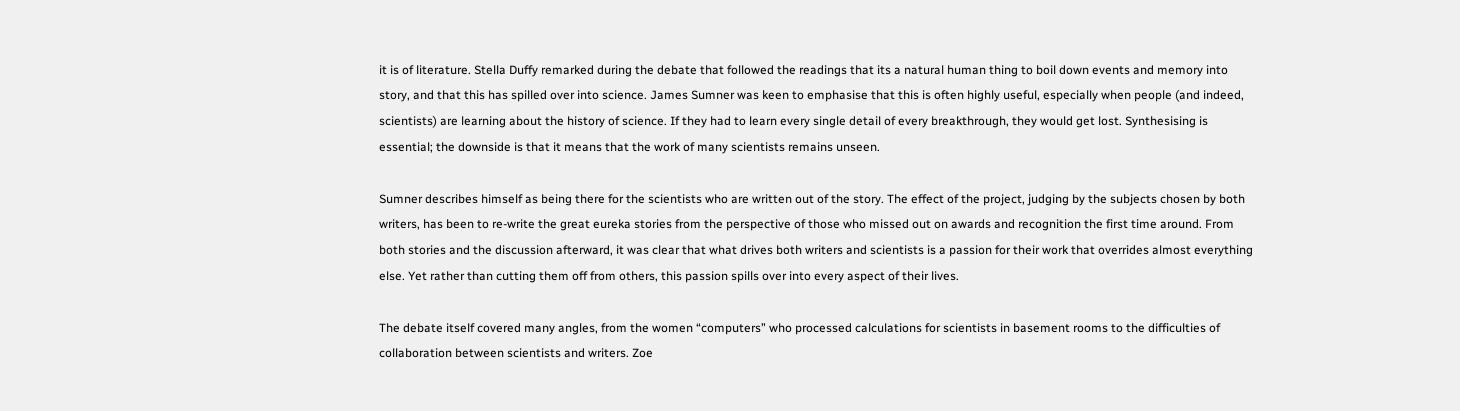it is of literature. Stella Duffy remarked during the debate that followed the readings that its a natural human thing to boil down events and memory into story, and that this has spilled over into science. James Sumner was keen to emphasise that this is often highly useful, especially when people (and indeed, scientists) are learning about the history of science. If they had to learn every single detail of every breakthrough, they would get lost. Synthesising is essential; the downside is that it means that the work of many scientists remains unseen.

Sumner describes himself as being there for the scientists who are written out of the story. The effect of the project, judging by the subjects chosen by both writers, has been to re-write the great eureka stories from the perspective of those who missed out on awards and recognition the first time around. From both stories and the discussion afterward, it was clear that what drives both writers and scientists is a passion for their work that overrides almost everything else. Yet rather than cutting them off from others, this passion spills over into every aspect of their lives.

The debate itself covered many angles, from the women “computers” who processed calculations for scientists in basement rooms to the difficulties of collaboration between scientists and writers. Zoe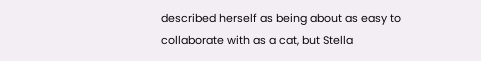described herself as being about as easy to collaborate with as a cat, but Stella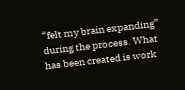“felt my brain expanding” during the process. What has been created is work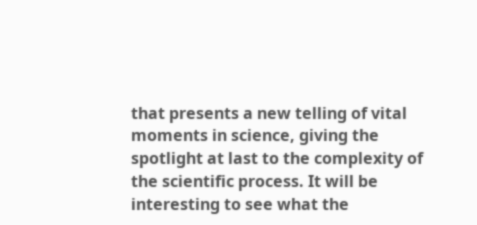that presents a new telling of vital moments in science, giving the spotlight at last to the complexity of the scientific process. It will be interesting to see what the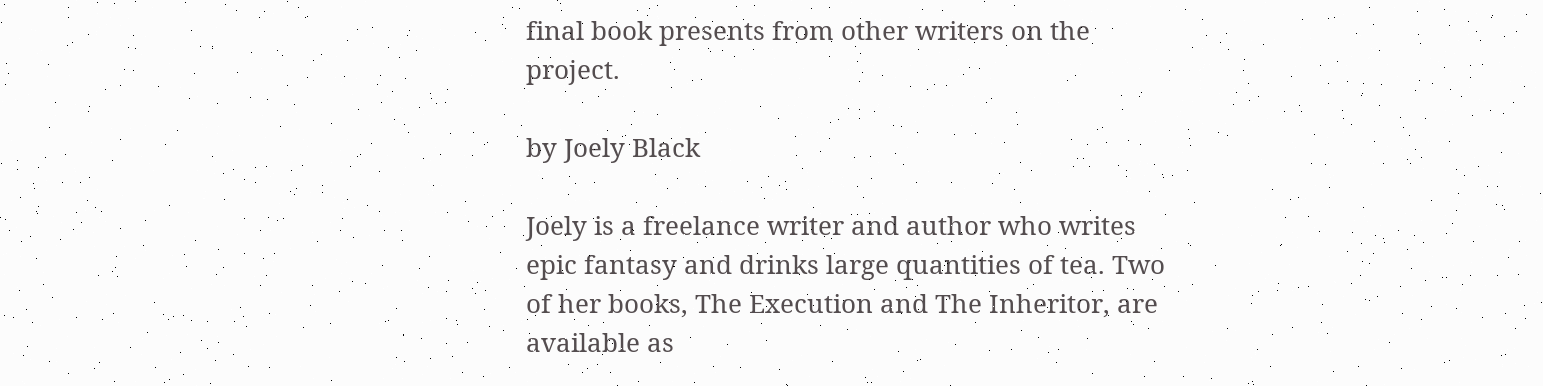final book presents from other writers on the project.

by Joely Black

Joely is a freelance writer and author who writes epic fantasy and drinks large quantities of tea. Two of her books, The Execution and The Inheritor, are available as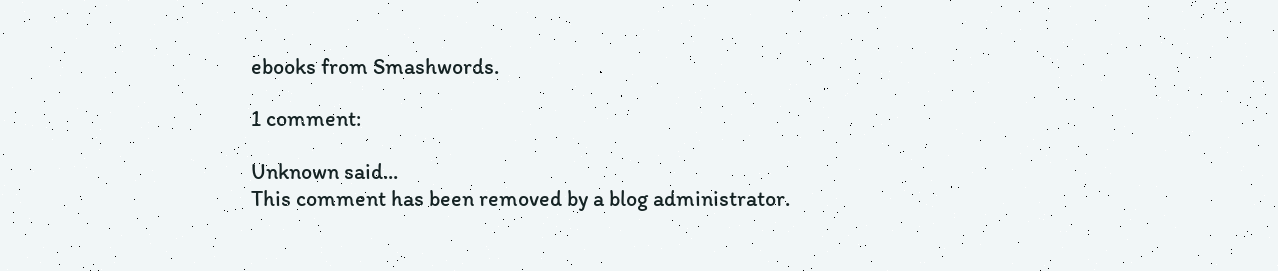ebooks from Smashwords.

1 comment:

Unknown said...
This comment has been removed by a blog administrator.